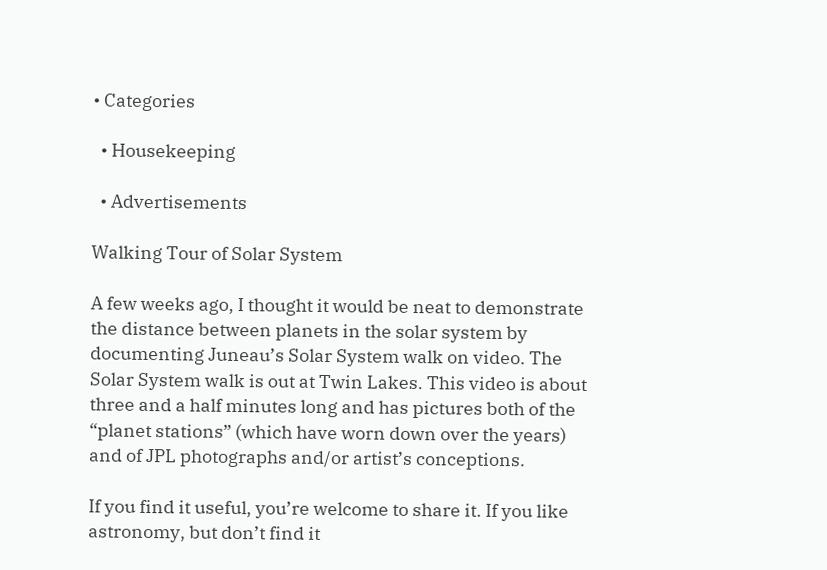• Categories

  • Housekeeping

  • Advertisements

Walking Tour of Solar System

A few weeks ago, I thought it would be neat to demonstrate the distance between planets in the solar system by documenting Juneau’s Solar System walk on video. The Solar System walk is out at Twin Lakes. This video is about three and a half minutes long and has pictures both of the “planet stations” (which have worn down over the years) and of JPL photographs and/or artist’s conceptions.

If you find it useful, you’re welcome to share it. If you like astronomy, but don’t find it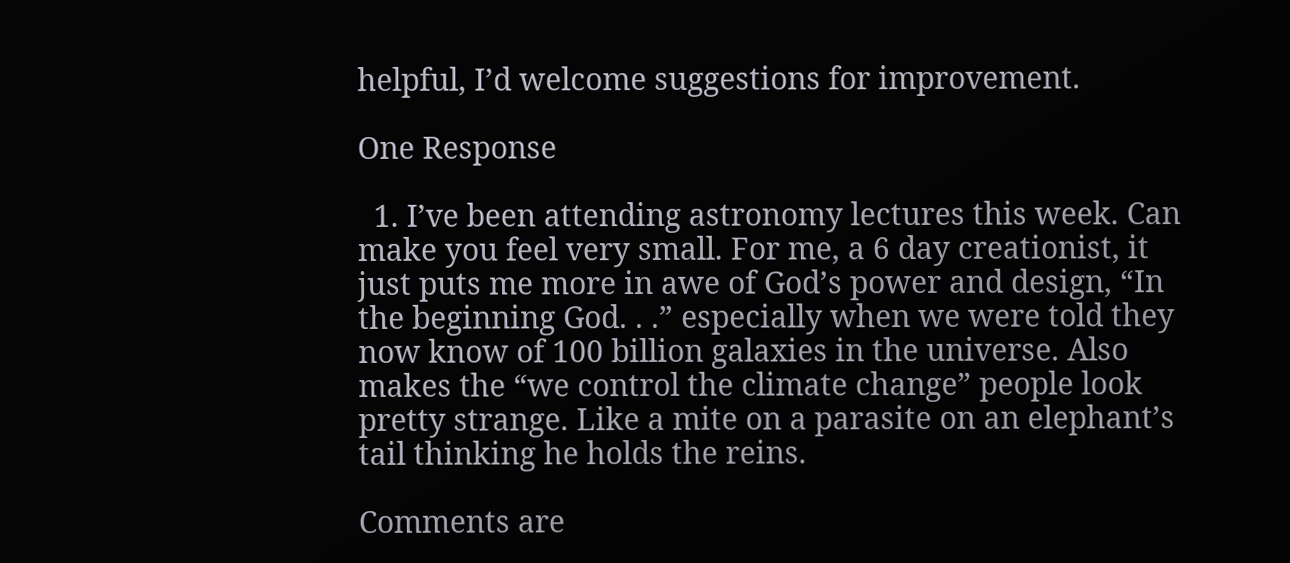helpful, I’d welcome suggestions for improvement.

One Response

  1. I’ve been attending astronomy lectures this week. Can make you feel very small. For me, a 6 day creationist, it just puts me more in awe of God’s power and design, “In the beginning God. . .” especially when we were told they now know of 100 billion galaxies in the universe. Also makes the “we control the climate change” people look pretty strange. Like a mite on a parasite on an elephant’s tail thinking he holds the reins.

Comments are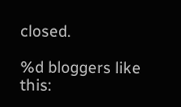closed.

%d bloggers like this: